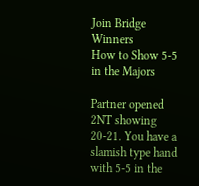Join Bridge Winners
How to Show 5-5 in the Majors

Partner opened 2NT showing 20-21. You have a slamish type hand with 5-5 in the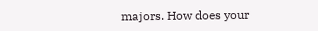majors. How does your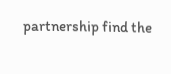partnership find the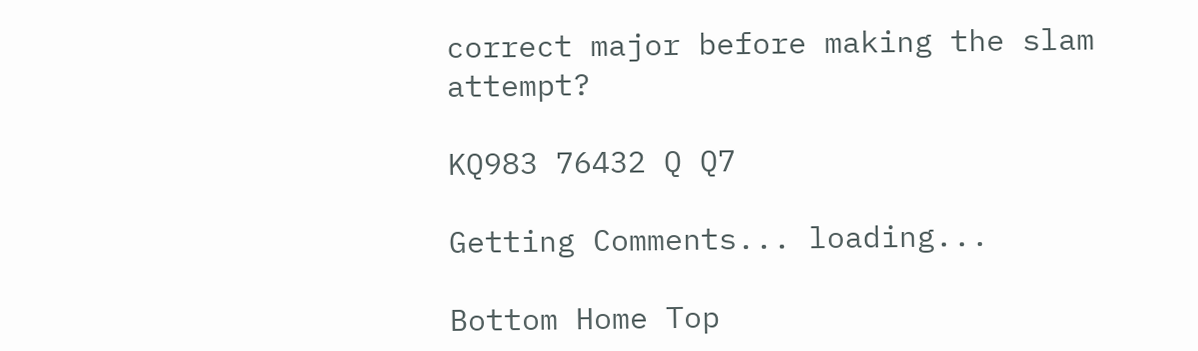correct major before making the slam attempt?

KQ983 76432 Q Q7

Getting Comments... loading...

Bottom Home Top